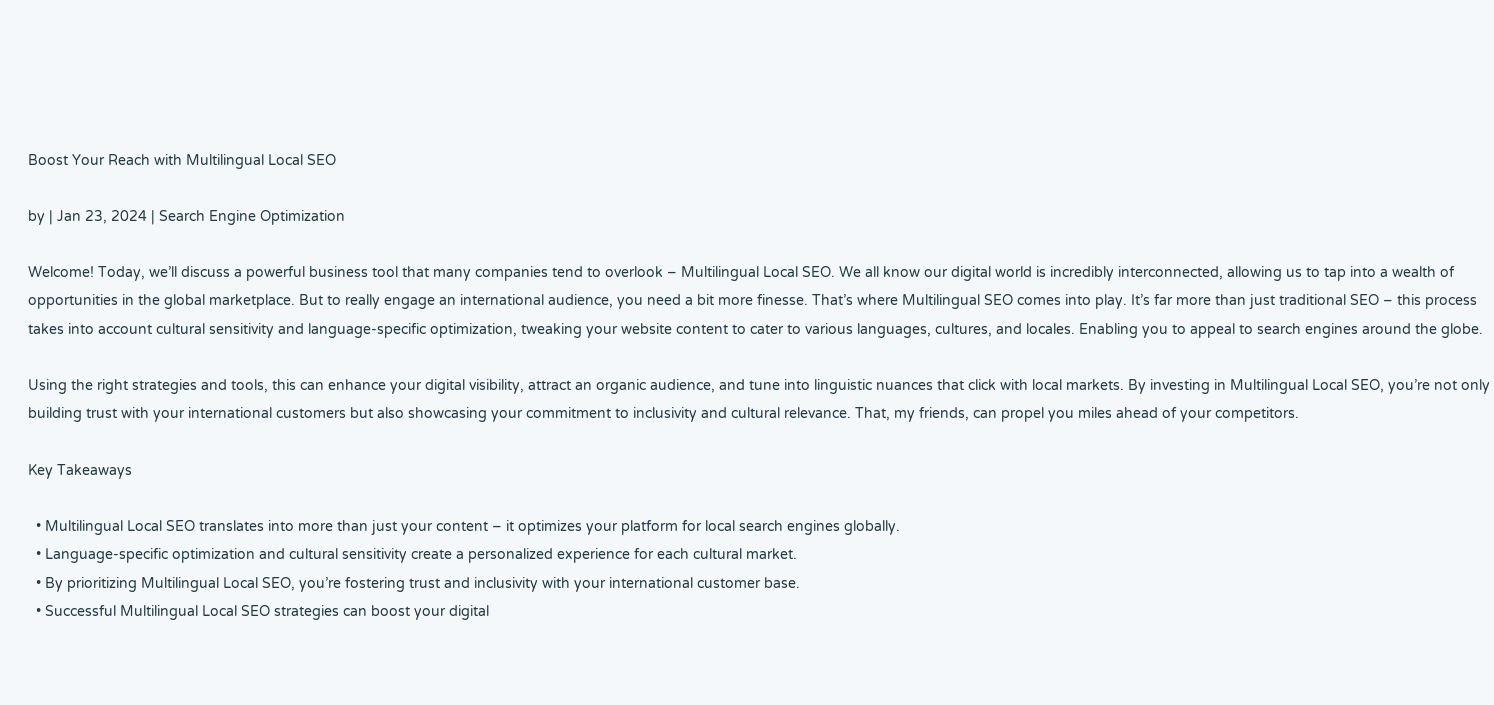Boost Your Reach with Multilingual Local SEO

by | Jan 23, 2024 | Search Engine Optimization

Welcome! Today, we’ll discuss a powerful business tool that many companies tend to overlook – Multilingual Local SEO. We all know our digital world is incredibly interconnected, allowing us to tap into a wealth of opportunities in the global marketplace. But to really engage an international audience, you need a bit more finesse. That’s where Multilingual SEO comes into play. It’s far more than just traditional SEO – this process takes into account cultural sensitivity and language-specific optimization, tweaking your website content to cater to various languages, cultures, and locales. Enabling you to appeal to search engines around the globe.

Using the right strategies and tools, this can enhance your digital visibility, attract an organic audience, and tune into linguistic nuances that click with local markets. By investing in Multilingual Local SEO, you’re not only building trust with your international customers but also showcasing your commitment to inclusivity and cultural relevance. That, my friends, can propel you miles ahead of your competitors.

Key Takeaways

  • Multilingual Local SEO translates into more than just your content – it optimizes your platform for local search engines globally.
  • Language-specific optimization and cultural sensitivity create a personalized experience for each cultural market.
  • By prioritizing Multilingual Local SEO, you’re fostering trust and inclusivity with your international customer base.
  • Successful Multilingual Local SEO strategies can boost your digital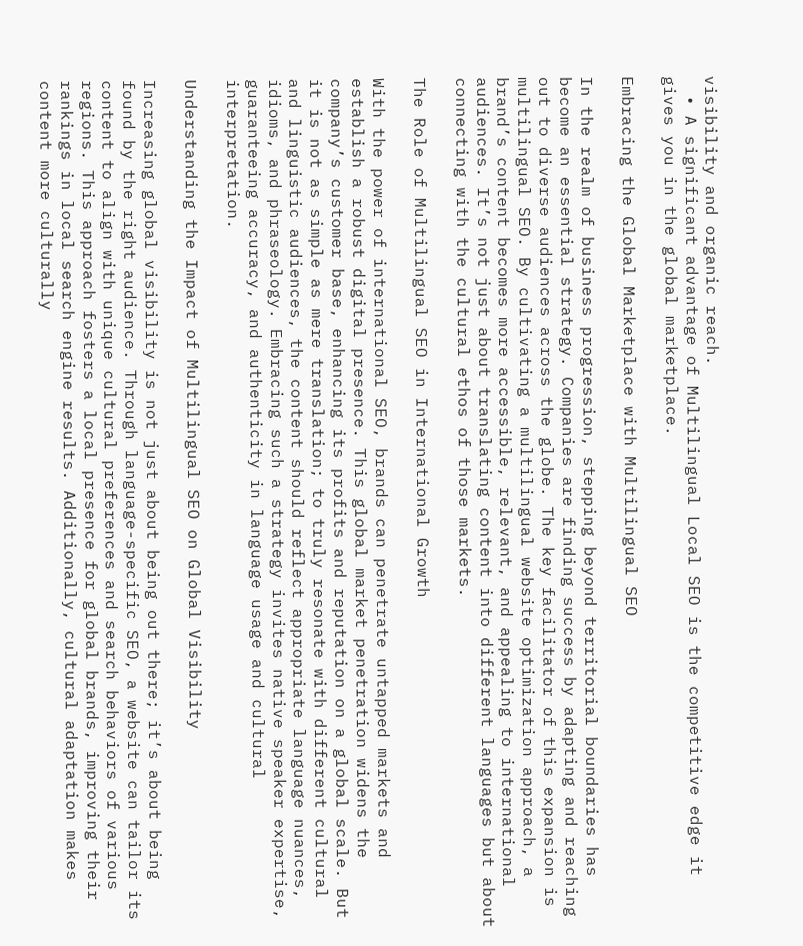visibility and organic reach.
  • A significant advantage of Multilingual Local SEO is the competitive edge it gives you in the global marketplace.

Embracing the Global Marketplace with Multilingual SEO

In the realm of business progression, stepping beyond territorial boundaries has become an essential strategy. Companies are finding success by adapting and reaching out to diverse audiences across the globe. The key facilitator of this expansion is multilingual SEO. By cultivating a multilingual website optimization approach, a brand’s content becomes more accessible, relevant, and appealing to international audiences. It’s not just about translating content into different languages but about connecting with the cultural ethos of those markets.

The Role of Multilingual SEO in International Growth

With the power of international SEO, brands can penetrate untapped markets and establish a robust digital presence. This global market penetration widens the company’s customer base, enhancing its profits and reputation on a global scale. But it is not as simple as mere translation; to truly resonate with different cultural and linguistic audiences, the content should reflect appropriate language nuances, idioms, and phraseology. Embracing such a strategy invites native speaker expertise, guaranteeing accuracy, and authenticity in language usage and cultural interpretation.

Understanding the Impact of Multilingual SEO on Global Visibility

Increasing global visibility is not just about being out there; it’s about being found by the right audience. Through language-specific SEO, a website can tailor its content to align with unique cultural preferences and search behaviors of various regions. This approach fosters a local presence for global brands, improving their rankings in local search engine results. Additionally, cultural adaptation makes content more culturally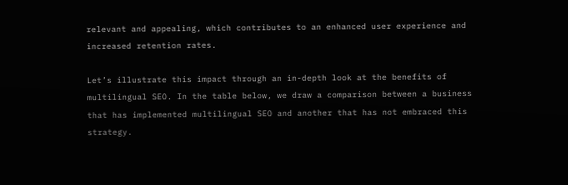relevant and appealing, which contributes to an enhanced user experience and increased retention rates.

Let’s illustrate this impact through an in-depth look at the benefits of multilingual SEO. In the table below, we draw a comparison between a business that has implemented multilingual SEO and another that has not embraced this strategy.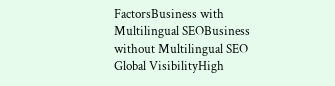FactorsBusiness with Multilingual SEOBusiness without Multilingual SEO
Global VisibilityHigh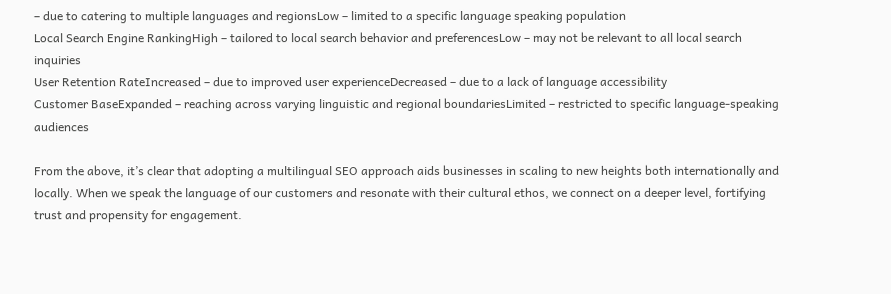– due to catering to multiple languages and regionsLow – limited to a specific language speaking population
Local Search Engine RankingHigh – tailored to local search behavior and preferencesLow – may not be relevant to all local search inquiries
User Retention RateIncreased – due to improved user experienceDecreased – due to a lack of language accessibility
Customer BaseExpanded – reaching across varying linguistic and regional boundariesLimited – restricted to specific language-speaking audiences

From the above, it’s clear that adopting a multilingual SEO approach aids businesses in scaling to new heights both internationally and locally. When we speak the language of our customers and resonate with their cultural ethos, we connect on a deeper level, fortifying trust and propensity for engagement.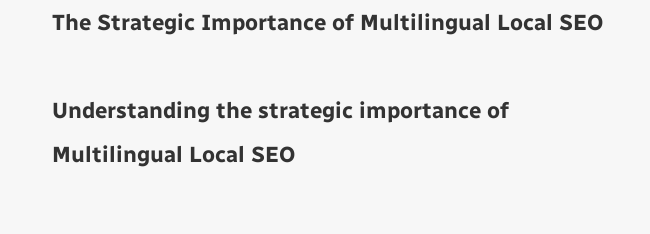The Strategic Importance of Multilingual Local SEO

Understanding the strategic importance of Multilingual Local SEO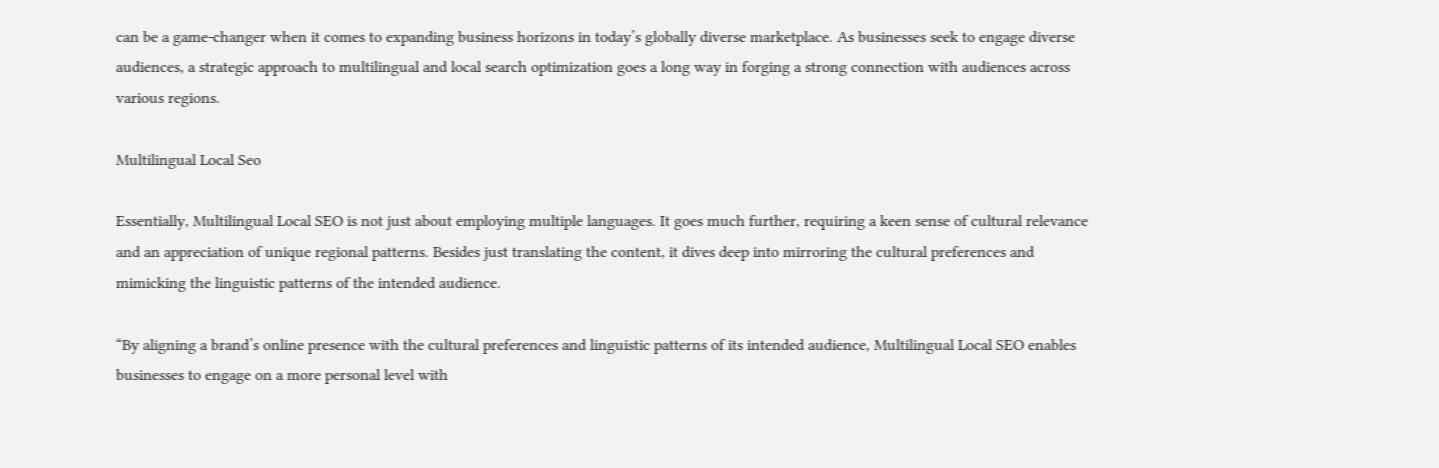can be a game-changer when it comes to expanding business horizons in today’s globally diverse marketplace. As businesses seek to engage diverse audiences, a strategic approach to multilingual and local search optimization goes a long way in forging a strong connection with audiences across various regions.

Multilingual Local Seo

Essentially, Multilingual Local SEO is not just about employing multiple languages. It goes much further, requiring a keen sense of cultural relevance and an appreciation of unique regional patterns. Besides just translating the content, it dives deep into mirroring the cultural preferences and mimicking the linguistic patterns of the intended audience.

“By aligning a brand’s online presence with the cultural preferences and linguistic patterns of its intended audience, Multilingual Local SEO enables businesses to engage on a more personal level with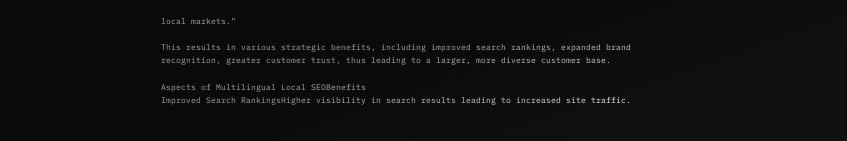local markets.”

This results in various strategic benefits, including improved search rankings, expanded brand recognition, greater customer trust, thus leading to a larger, more diverse customer base.

Aspects of Multilingual Local SEOBenefits
Improved Search RankingsHigher visibility in search results leading to increased site traffic.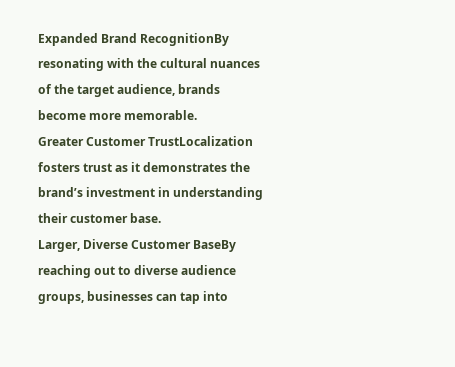Expanded Brand RecognitionBy resonating with the cultural nuances of the target audience, brands become more memorable.
Greater Customer TrustLocalization fosters trust as it demonstrates the brand’s investment in understanding their customer base.
Larger, Diverse Customer BaseBy reaching out to diverse audience groups, businesses can tap into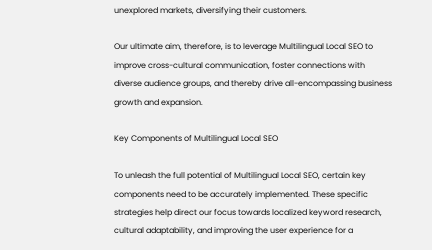unexplored markets, diversifying their customers.

Our ultimate aim, therefore, is to leverage Multilingual Local SEO to improve cross-cultural communication, foster connections with diverse audience groups, and thereby drive all-encompassing business growth and expansion.

Key Components of Multilingual Local SEO

To unleash the full potential of Multilingual Local SEO, certain key components need to be accurately implemented. These specific strategies help direct our focus towards localized keyword research, cultural adaptability, and improving the user experience for a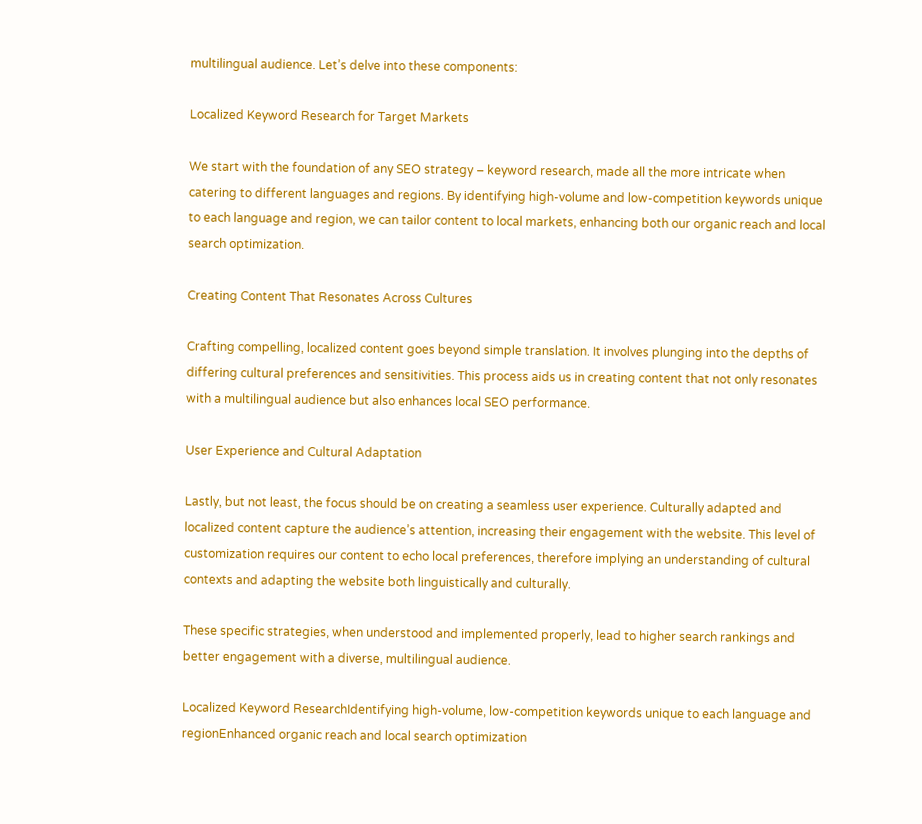multilingual audience. Let’s delve into these components:

Localized Keyword Research for Target Markets

We start with the foundation of any SEO strategy – keyword research, made all the more intricate when catering to different languages and regions. By identifying high-volume and low-competition keywords unique to each language and region, we can tailor content to local markets, enhancing both our organic reach and local search optimization.

Creating Content That Resonates Across Cultures

Crafting compelling, localized content goes beyond simple translation. It involves plunging into the depths of differing cultural preferences and sensitivities. This process aids us in creating content that not only resonates with a multilingual audience but also enhances local SEO performance.

User Experience and Cultural Adaptation

Lastly, but not least, the focus should be on creating a seamless user experience. Culturally adapted and localized content capture the audience’s attention, increasing their engagement with the website. This level of customization requires our content to echo local preferences, therefore implying an understanding of cultural contexts and adapting the website both linguistically and culturally.

These specific strategies, when understood and implemented properly, lead to higher search rankings and better engagement with a diverse, multilingual audience.

Localized Keyword ResearchIdentifying high-volume, low-competition keywords unique to each language and regionEnhanced organic reach and local search optimization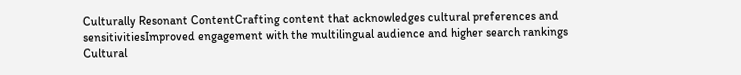Culturally Resonant ContentCrafting content that acknowledges cultural preferences and sensitivitiesImproved engagement with the multilingual audience and higher search rankings
Cultural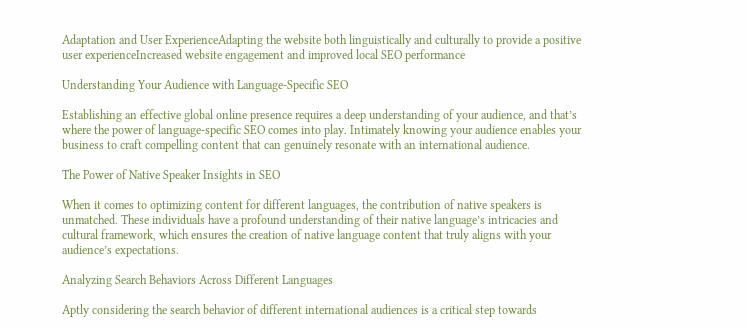Adaptation and User ExperienceAdapting the website both linguistically and culturally to provide a positive user experienceIncreased website engagement and improved local SEO performance

Understanding Your Audience with Language-Specific SEO

Establishing an effective global online presence requires a deep understanding of your audience, and that’s where the power of language-specific SEO comes into play. Intimately knowing your audience enables your business to craft compelling content that can genuinely resonate with an international audience.

The Power of Native Speaker Insights in SEO

When it comes to optimizing content for different languages, the contribution of native speakers is unmatched. These individuals have a profound understanding of their native language’s intricacies and cultural framework, which ensures the creation of native language content that truly aligns with your audience’s expectations.

Analyzing Search Behaviors Across Different Languages

Aptly considering the search behavior of different international audiences is a critical step towards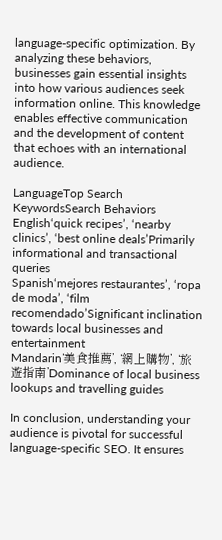language-specific optimization. By analyzing these behaviors, businesses gain essential insights into how various audiences seek information online. This knowledge enables effective communication and the development of content that echoes with an international audience.

LanguageTop Search KeywordsSearch Behaviors
English‘quick recipes’, ‘nearby clinics’, ‘best online deals’Primarily informational and transactional queries
Spanish‘mejores restaurantes’, ‘ropa de moda’, ‘film recomendado’Significant inclination towards local businesses and entertainment
Mandarin‘美食推薦’, ‘網上購物’, ‘旅遊指南’Dominance of local business lookups and travelling guides

In conclusion, understanding your audience is pivotal for successful language-specific SEO. It ensures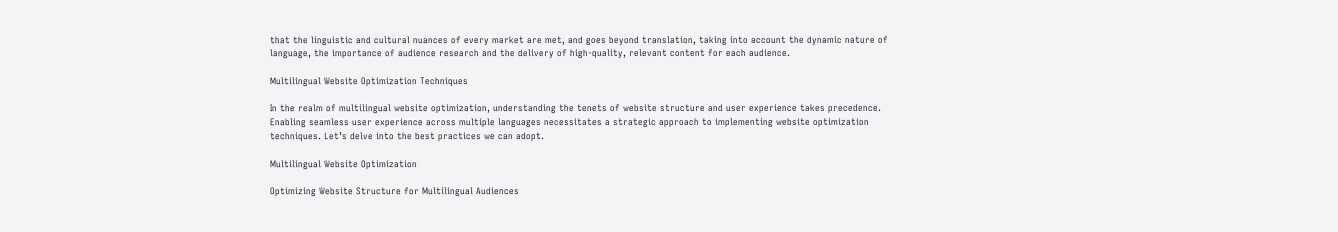that the linguistic and cultural nuances of every market are met, and goes beyond translation, taking into account the dynamic nature of language, the importance of audience research and the delivery of high-quality, relevant content for each audience.

Multilingual Website Optimization Techniques

In the realm of multilingual website optimization, understanding the tenets of website structure and user experience takes precedence. Enabling seamless user experience across multiple languages necessitates a strategic approach to implementing website optimization techniques. Let’s delve into the best practices we can adopt.

Multilingual Website Optimization

Optimizing Website Structure for Multilingual Audiences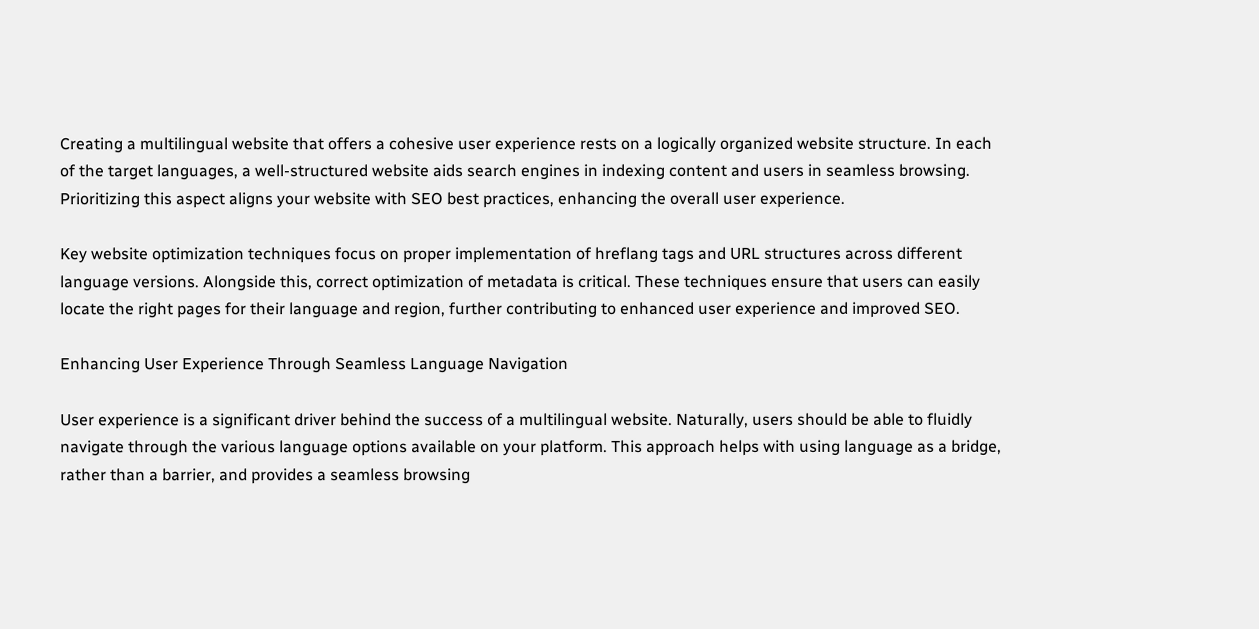Creating a multilingual website that offers a cohesive user experience rests on a logically organized website structure. In each of the target languages, a well-structured website aids search engines in indexing content and users in seamless browsing. Prioritizing this aspect aligns your website with SEO best practices, enhancing the overall user experience.

Key website optimization techniques focus on proper implementation of hreflang tags and URL structures across different language versions. Alongside this, correct optimization of metadata is critical. These techniques ensure that users can easily locate the right pages for their language and region, further contributing to enhanced user experience and improved SEO.

Enhancing User Experience Through Seamless Language Navigation

User experience is a significant driver behind the success of a multilingual website. Naturally, users should be able to fluidly navigate through the various language options available on your platform. This approach helps with using language as a bridge, rather than a barrier, and provides a seamless browsing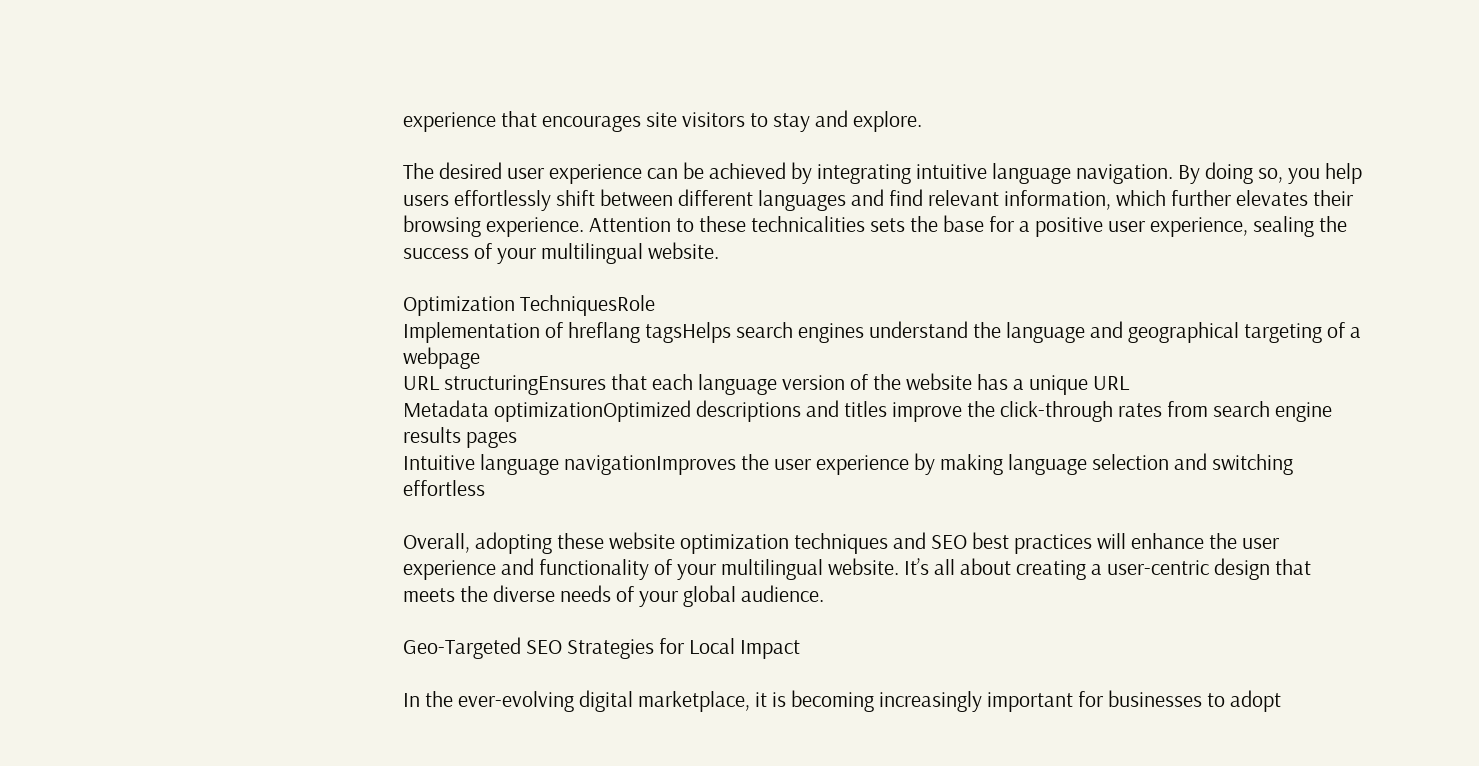experience that encourages site visitors to stay and explore.

The desired user experience can be achieved by integrating intuitive language navigation. By doing so, you help users effortlessly shift between different languages and find relevant information, which further elevates their browsing experience. Attention to these technicalities sets the base for a positive user experience, sealing the success of your multilingual website.

Optimization TechniquesRole
Implementation of hreflang tagsHelps search engines understand the language and geographical targeting of a webpage
URL structuringEnsures that each language version of the website has a unique URL
Metadata optimizationOptimized descriptions and titles improve the click-through rates from search engine results pages
Intuitive language navigationImproves the user experience by making language selection and switching effortless

Overall, adopting these website optimization techniques and SEO best practices will enhance the user experience and functionality of your multilingual website. It’s all about creating a user-centric design that meets the diverse needs of your global audience.

Geo-Targeted SEO Strategies for Local Impact

In the ever-evolving digital marketplace, it is becoming increasingly important for businesses to adopt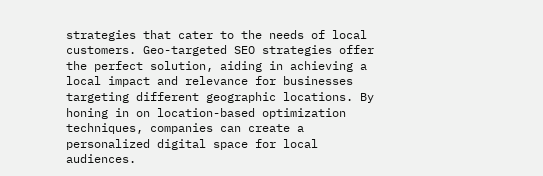strategies that cater to the needs of local customers. Geo-targeted SEO strategies offer the perfect solution, aiding in achieving a local impact and relevance for businesses targeting different geographic locations. By honing in on location-based optimization techniques, companies can create a personalized digital space for local audiences.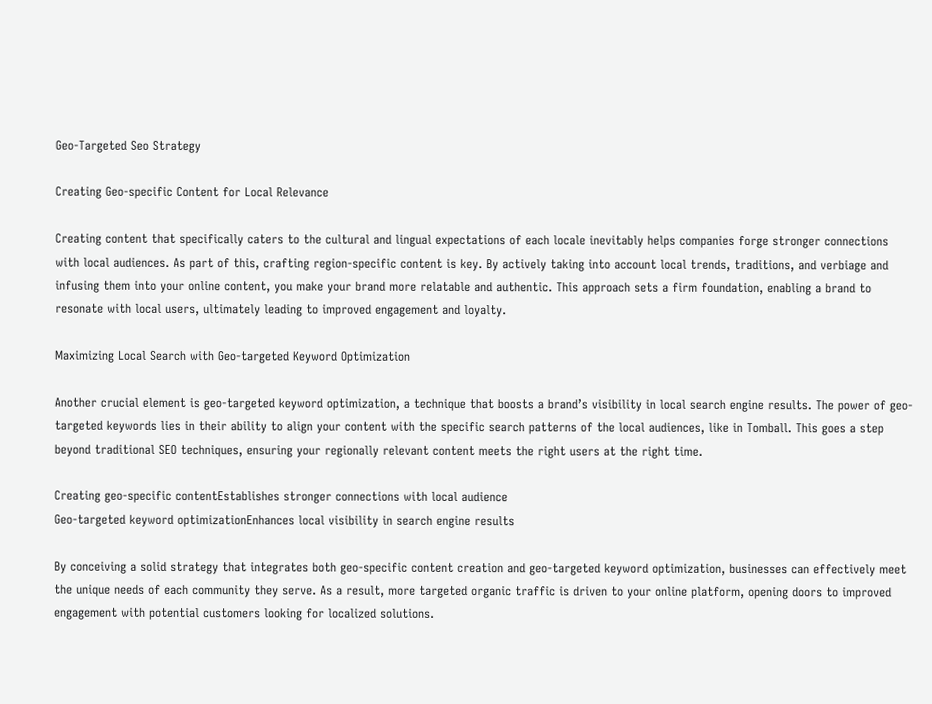Geo-Targeted Seo Strategy

Creating Geo-specific Content for Local Relevance

Creating content that specifically caters to the cultural and lingual expectations of each locale inevitably helps companies forge stronger connections with local audiences. As part of this, crafting region-specific content is key. By actively taking into account local trends, traditions, and verbiage and infusing them into your online content, you make your brand more relatable and authentic. This approach sets a firm foundation, enabling a brand to resonate with local users, ultimately leading to improved engagement and loyalty.

Maximizing Local Search with Geo-targeted Keyword Optimization

Another crucial element is geo-targeted keyword optimization, a technique that boosts a brand’s visibility in local search engine results. The power of geo-targeted keywords lies in their ability to align your content with the specific search patterns of the local audiences, like in Tomball. This goes a step beyond traditional SEO techniques, ensuring your regionally relevant content meets the right users at the right time.

Creating geo-specific contentEstablishes stronger connections with local audience
Geo-targeted keyword optimizationEnhances local visibility in search engine results

By conceiving a solid strategy that integrates both geo-specific content creation and geo-targeted keyword optimization, businesses can effectively meet the unique needs of each community they serve. As a result, more targeted organic traffic is driven to your online platform, opening doors to improved engagement with potential customers looking for localized solutions.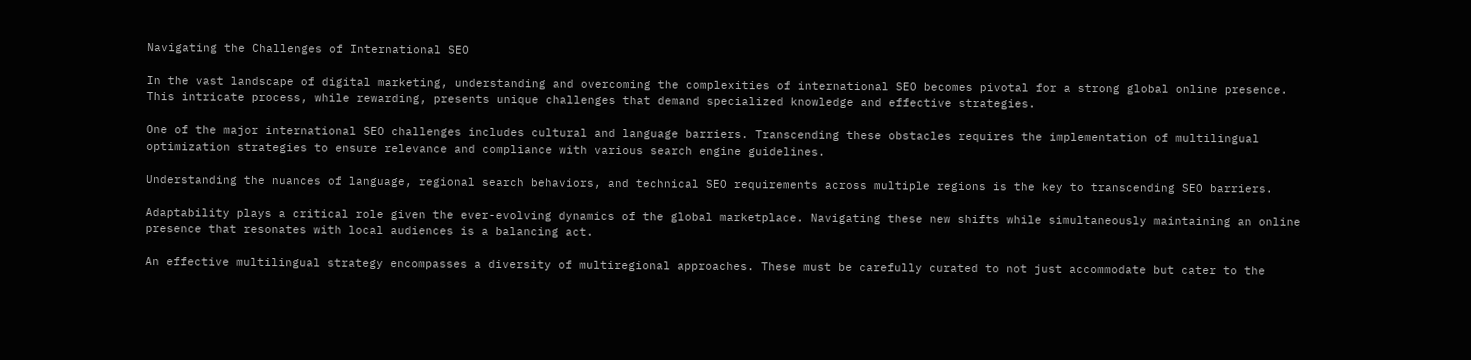Navigating the Challenges of International SEO

In the vast landscape of digital marketing, understanding and overcoming the complexities of international SEO becomes pivotal for a strong global online presence. This intricate process, while rewarding, presents unique challenges that demand specialized knowledge and effective strategies.

One of the major international SEO challenges includes cultural and language barriers. Transcending these obstacles requires the implementation of multilingual optimization strategies to ensure relevance and compliance with various search engine guidelines.

Understanding the nuances of language, regional search behaviors, and technical SEO requirements across multiple regions is the key to transcending SEO barriers.

Adaptability plays a critical role given the ever-evolving dynamics of the global marketplace. Navigating these new shifts while simultaneously maintaining an online presence that resonates with local audiences is a balancing act.

An effective multilingual strategy encompasses a diversity of multiregional approaches. These must be carefully curated to not just accommodate but cater to the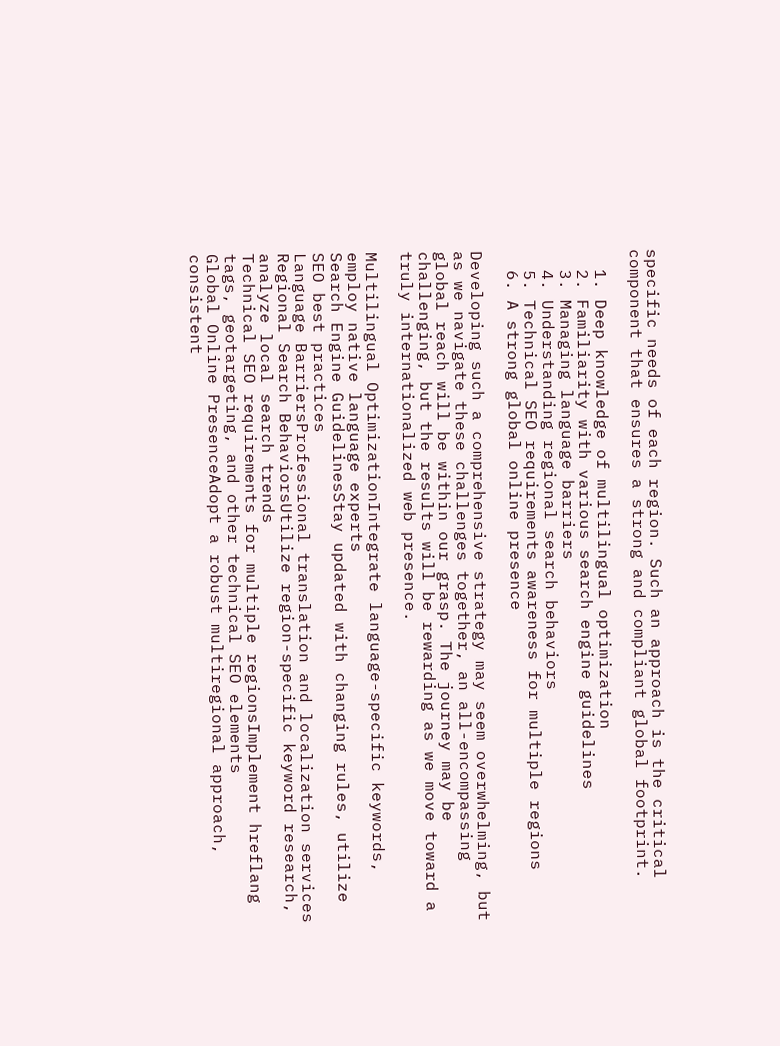specific needs of each region. Such an approach is the critical component that ensures a strong and compliant global footprint.

  1. Deep knowledge of multilingual optimization
  2. Familiarity with various search engine guidelines
  3. Managing language barriers
  4. Understanding regional search behaviors
  5. Technical SEO requirements awareness for multiple regions
  6. A strong global online presence

Developing such a comprehensive strategy may seem overwhelming, but as we navigate these challenges together, an all-encompassing global reach will be within our grasp. The journey may be challenging, but the results will be rewarding as we move toward a truly internationalized web presence.

Multilingual OptimizationIntegrate language-specific keywords, employ native language experts
Search Engine GuidelinesStay updated with changing rules, utilize SEO best practices
Language BarriersProfessional translation and localization services
Regional Search BehaviorsUtilize region-specific keyword research, analyze local search trends
Technical SEO requirements for multiple regionsImplement hreflang tags, geotargeting, and other technical SEO elements
Global Online PresenceAdopt a robust multiregional approach, consistent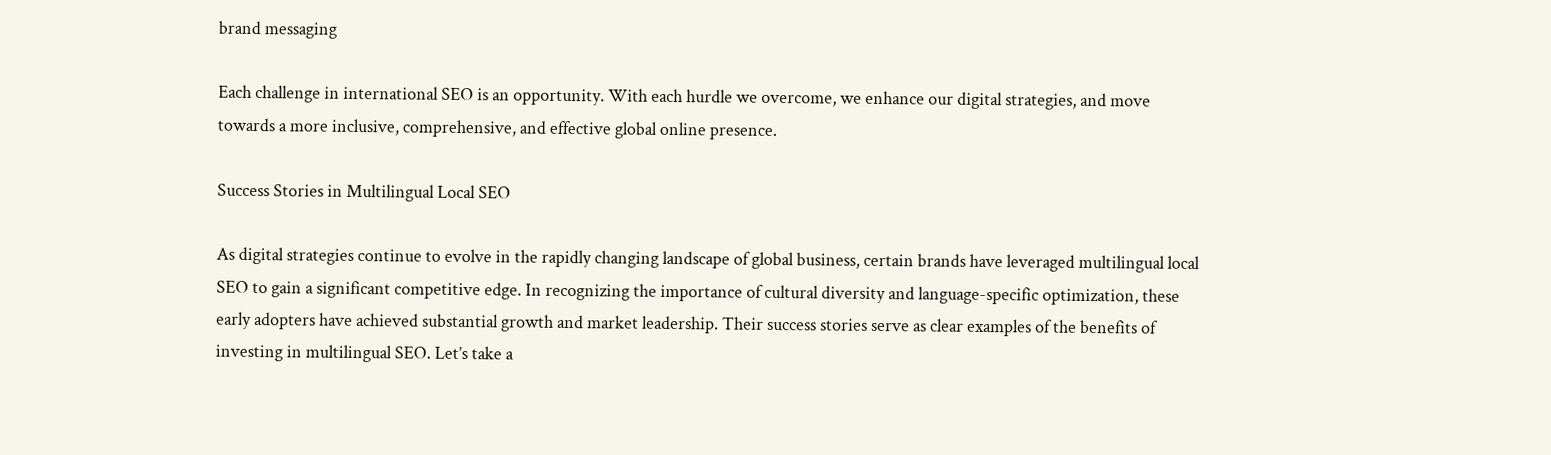brand messaging

Each challenge in international SEO is an opportunity. With each hurdle we overcome, we enhance our digital strategies, and move towards a more inclusive, comprehensive, and effective global online presence.

Success Stories in Multilingual Local SEO

As digital strategies continue to evolve in the rapidly changing landscape of global business, certain brands have leveraged multilingual local SEO to gain a significant competitive edge. In recognizing the importance of cultural diversity and language-specific optimization, these early adopters have achieved substantial growth and market leadership. Their success stories serve as clear examples of the benefits of investing in multilingual SEO. Let’s take a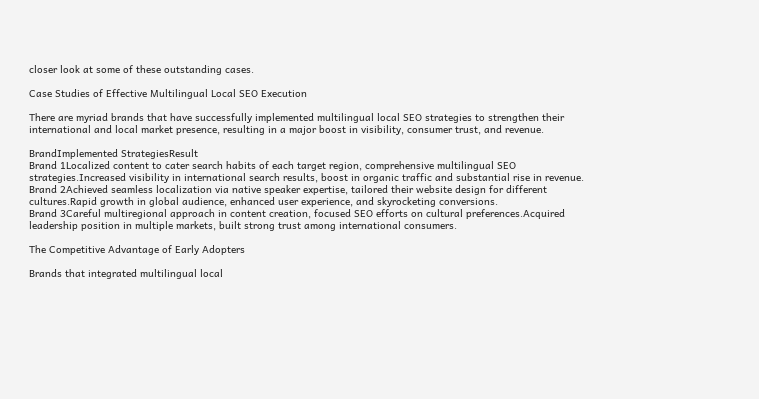closer look at some of these outstanding cases.

Case Studies of Effective Multilingual Local SEO Execution

There are myriad brands that have successfully implemented multilingual local SEO strategies to strengthen their international and local market presence, resulting in a major boost in visibility, consumer trust, and revenue.

BrandImplemented StrategiesResult
Brand 1Localized content to cater search habits of each target region, comprehensive multilingual SEO strategies.Increased visibility in international search results, boost in organic traffic and substantial rise in revenue.
Brand 2Achieved seamless localization via native speaker expertise, tailored their website design for different cultures.Rapid growth in global audience, enhanced user experience, and skyrocketing conversions.
Brand 3Careful multiregional approach in content creation, focused SEO efforts on cultural preferences.Acquired leadership position in multiple markets, built strong trust among international consumers.

The Competitive Advantage of Early Adopters

Brands that integrated multilingual local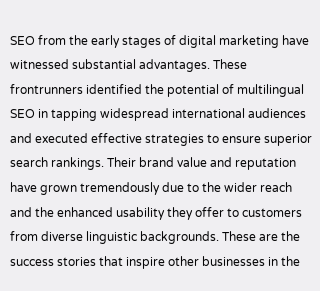SEO from the early stages of digital marketing have witnessed substantial advantages. These frontrunners identified the potential of multilingual SEO in tapping widespread international audiences and executed effective strategies to ensure superior search rankings. Their brand value and reputation have grown tremendously due to the wider reach and the enhanced usability they offer to customers from diverse linguistic backgrounds. These are the success stories that inspire other businesses in the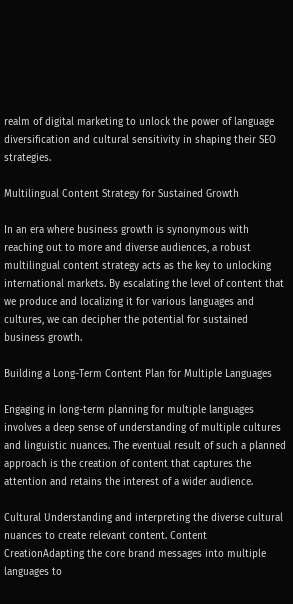realm of digital marketing to unlock the power of language diversification and cultural sensitivity in shaping their SEO strategies.

Multilingual Content Strategy for Sustained Growth

In an era where business growth is synonymous with reaching out to more and diverse audiences, a robust multilingual content strategy acts as the key to unlocking international markets. By escalating the level of content that we produce and localizing it for various languages and cultures, we can decipher the potential for sustained business growth.

Building a Long-Term Content Plan for Multiple Languages

Engaging in long-term planning for multiple languages involves a deep sense of understanding of multiple cultures and linguistic nuances. The eventual result of such a planned approach is the creation of content that captures the attention and retains the interest of a wider audience.

Cultural Understanding and interpreting the diverse cultural nuances to create relevant content. Content CreationAdapting the core brand messages into multiple languages to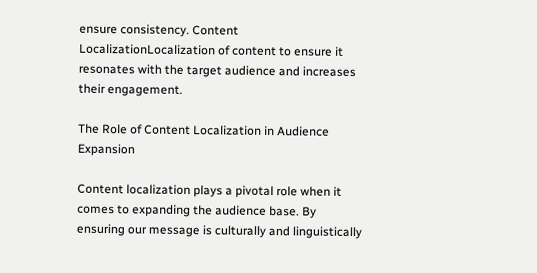ensure consistency. Content LocalizationLocalization of content to ensure it resonates with the target audience and increases their engagement.

The Role of Content Localization in Audience Expansion

Content localization plays a pivotal role when it comes to expanding the audience base. By ensuring our message is culturally and linguistically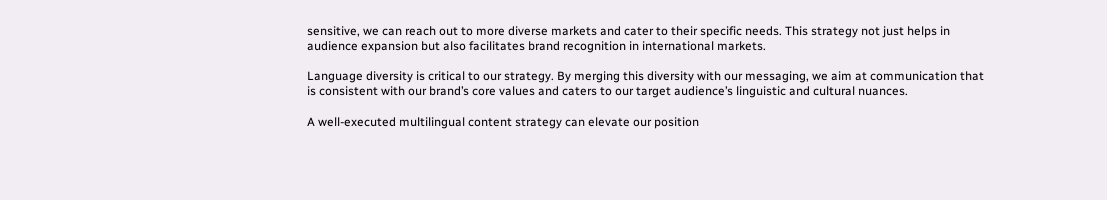sensitive, we can reach out to more diverse markets and cater to their specific needs. This strategy not just helps in audience expansion but also facilitates brand recognition in international markets.

Language diversity is critical to our strategy. By merging this diversity with our messaging, we aim at communication that is consistent with our brand’s core values and caters to our target audience’s linguistic and cultural nuances.

A well-executed multilingual content strategy can elevate our position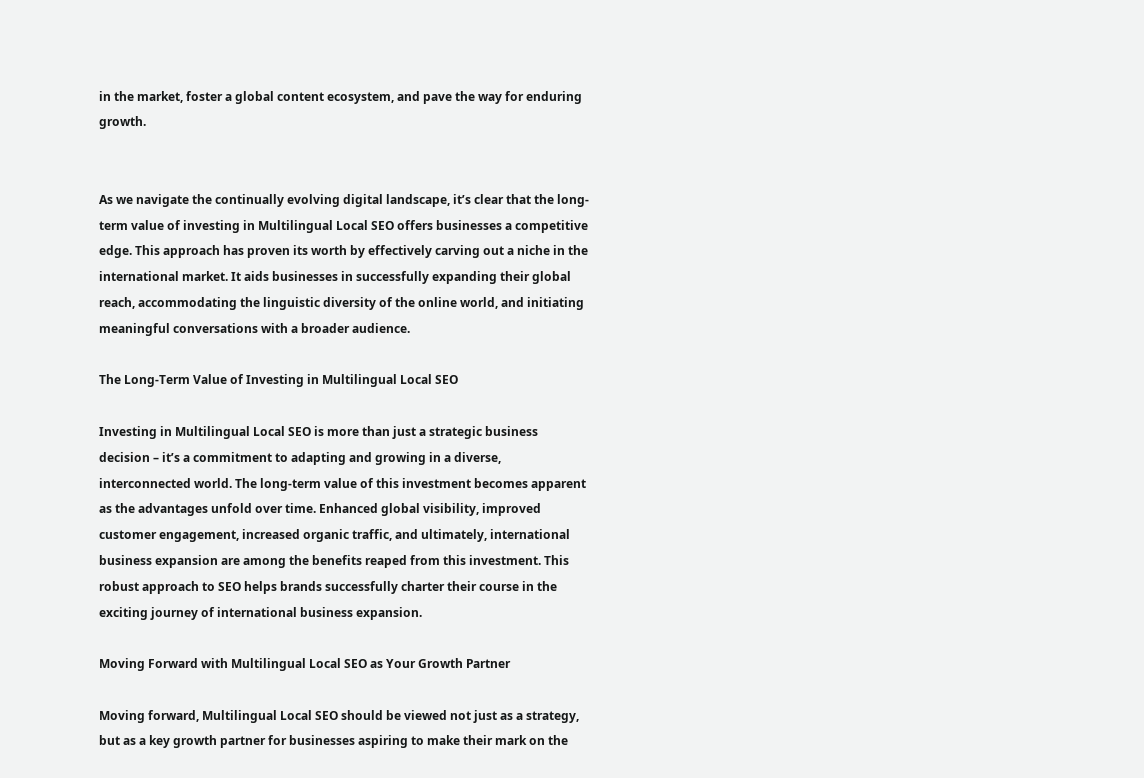in the market, foster a global content ecosystem, and pave the way for enduring growth.


As we navigate the continually evolving digital landscape, it’s clear that the long-term value of investing in Multilingual Local SEO offers businesses a competitive edge. This approach has proven its worth by effectively carving out a niche in the international market. It aids businesses in successfully expanding their global reach, accommodating the linguistic diversity of the online world, and initiating meaningful conversations with a broader audience.

The Long-Term Value of Investing in Multilingual Local SEO

Investing in Multilingual Local SEO is more than just a strategic business decision – it’s a commitment to adapting and growing in a diverse, interconnected world. The long-term value of this investment becomes apparent as the advantages unfold over time. Enhanced global visibility, improved customer engagement, increased organic traffic, and ultimately, international business expansion are among the benefits reaped from this investment. This robust approach to SEO helps brands successfully charter their course in the exciting journey of international business expansion.

Moving Forward with Multilingual Local SEO as Your Growth Partner

Moving forward, Multilingual Local SEO should be viewed not just as a strategy, but as a key growth partner for businesses aspiring to make their mark on the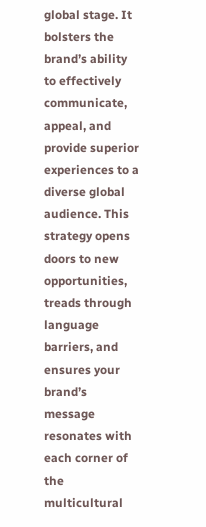global stage. It bolsters the brand’s ability to effectively communicate, appeal, and provide superior experiences to a diverse global audience. This strategy opens doors to new opportunities, treads through language barriers, and ensures your brand’s message resonates with each corner of the multicultural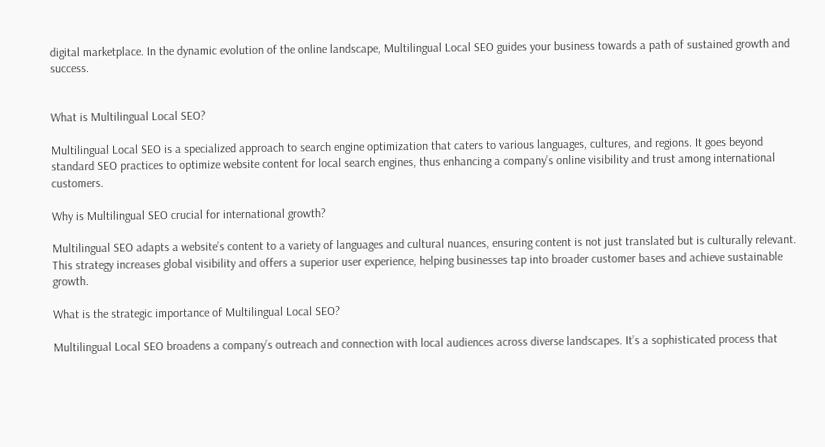digital marketplace. In the dynamic evolution of the online landscape, Multilingual Local SEO guides your business towards a path of sustained growth and success.


What is Multilingual Local SEO?

Multilingual Local SEO is a specialized approach to search engine optimization that caters to various languages, cultures, and regions. It goes beyond standard SEO practices to optimize website content for local search engines, thus enhancing a company’s online visibility and trust among international customers.

Why is Multilingual SEO crucial for international growth?

Multilingual SEO adapts a website’s content to a variety of languages and cultural nuances, ensuring content is not just translated but is culturally relevant. This strategy increases global visibility and offers a superior user experience, helping businesses tap into broader customer bases and achieve sustainable growth.

What is the strategic importance of Multilingual Local SEO?

Multilingual Local SEO broadens a company’s outreach and connection with local audiences across diverse landscapes. It’s a sophisticated process that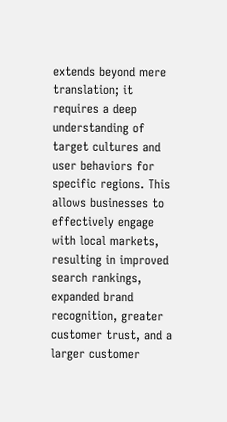extends beyond mere translation; it requires a deep understanding of target cultures and user behaviors for specific regions. This allows businesses to effectively engage with local markets, resulting in improved search rankings, expanded brand recognition, greater customer trust, and a larger customer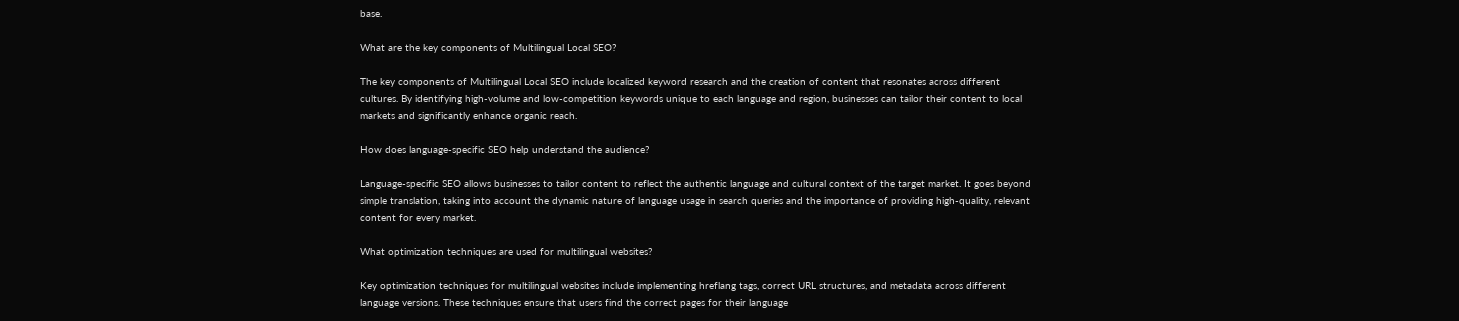base.

What are the key components of Multilingual Local SEO?

The key components of Multilingual Local SEO include localized keyword research and the creation of content that resonates across different cultures. By identifying high-volume and low-competition keywords unique to each language and region, businesses can tailor their content to local markets and significantly enhance organic reach.

How does language-specific SEO help understand the audience?

Language-specific SEO allows businesses to tailor content to reflect the authentic language and cultural context of the target market. It goes beyond simple translation, taking into account the dynamic nature of language usage in search queries and the importance of providing high-quality, relevant content for every market.

What optimization techniques are used for multilingual websites?

Key optimization techniques for multilingual websites include implementing hreflang tags, correct URL structures, and metadata across different language versions. These techniques ensure that users find the correct pages for their language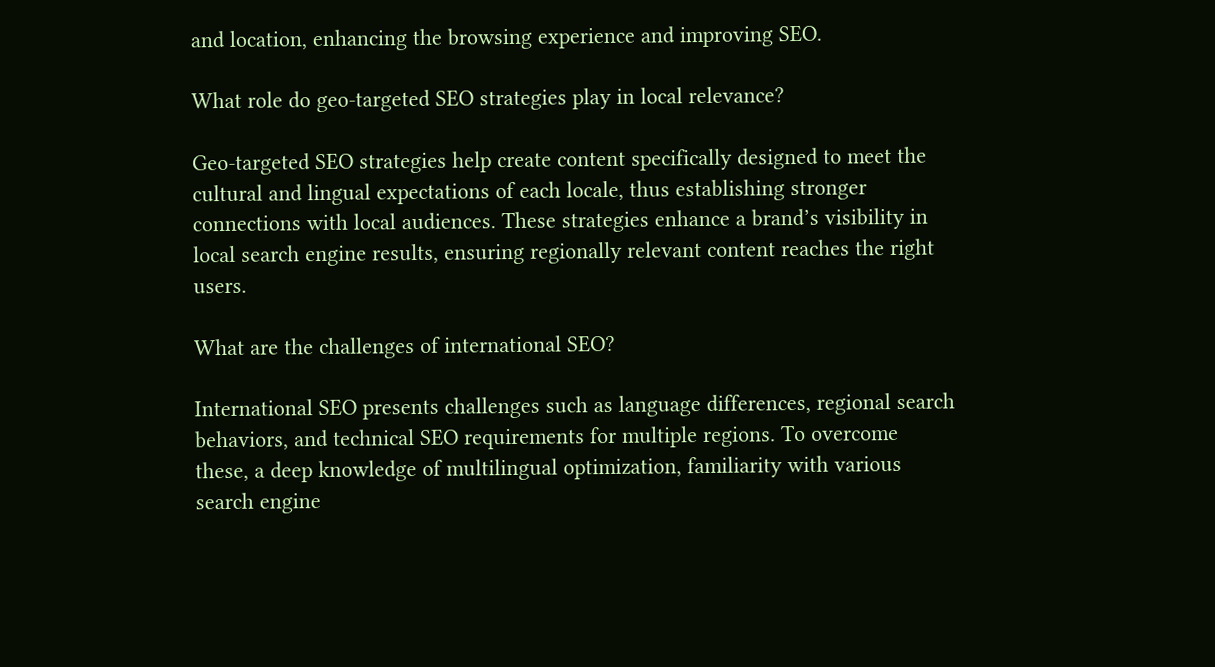and location, enhancing the browsing experience and improving SEO.

What role do geo-targeted SEO strategies play in local relevance?

Geo-targeted SEO strategies help create content specifically designed to meet the cultural and lingual expectations of each locale, thus establishing stronger connections with local audiences. These strategies enhance a brand’s visibility in local search engine results, ensuring regionally relevant content reaches the right users.

What are the challenges of international SEO?

International SEO presents challenges such as language differences, regional search behaviors, and technical SEO requirements for multiple regions. To overcome these, a deep knowledge of multilingual optimization, familiarity with various search engine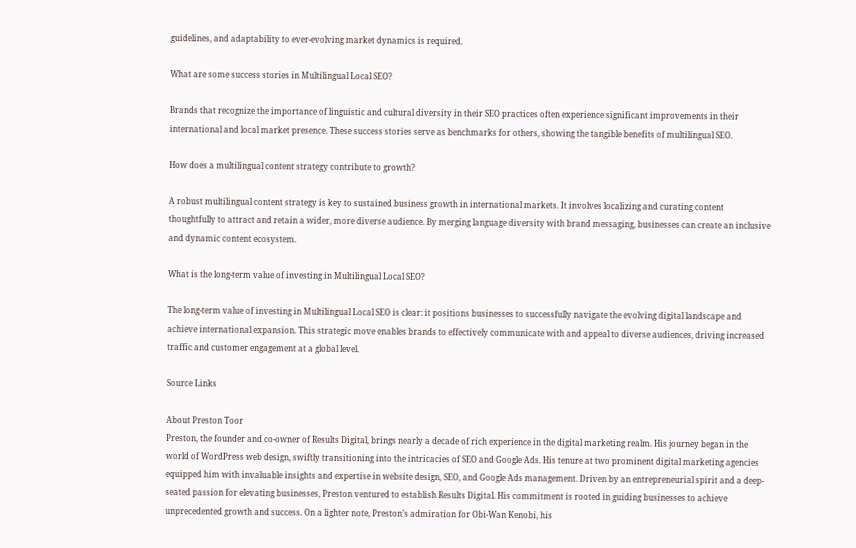guidelines, and adaptability to ever-evolving market dynamics is required.

What are some success stories in Multilingual Local SEO?

Brands that recognize the importance of linguistic and cultural diversity in their SEO practices often experience significant improvements in their international and local market presence. These success stories serve as benchmarks for others, showing the tangible benefits of multilingual SEO.

How does a multilingual content strategy contribute to growth?

A robust multilingual content strategy is key to sustained business growth in international markets. It involves localizing and curating content thoughtfully to attract and retain a wider, more diverse audience. By merging language diversity with brand messaging, businesses can create an inclusive and dynamic content ecosystem.

What is the long-term value of investing in Multilingual Local SEO?

The long-term value of investing in Multilingual Local SEO is clear: it positions businesses to successfully navigate the evolving digital landscape and achieve international expansion. This strategic move enables brands to effectively communicate with and appeal to diverse audiences, driving increased traffic and customer engagement at a global level.

Source Links

About Preston Toor
Preston, the founder and co-owner of Results Digital, brings nearly a decade of rich experience in the digital marketing realm. His journey began in the world of WordPress web design, swiftly transitioning into the intricacies of SEO and Google Ads. His tenure at two prominent digital marketing agencies equipped him with invaluable insights and expertise in website design, SEO, and Google Ads management. Driven by an entrepreneurial spirit and a deep-seated passion for elevating businesses, Preston ventured to establish Results Digital. His commitment is rooted in guiding businesses to achieve unprecedented growth and success. On a lighter note, Preston’s admiration for Obi-Wan Kenobi, his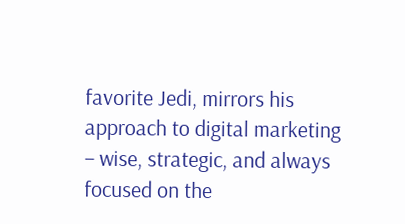favorite Jedi, mirrors his approach to digital marketing – wise, strategic, and always focused on the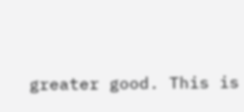greater good. This is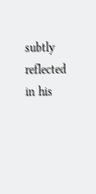subtly reflected in his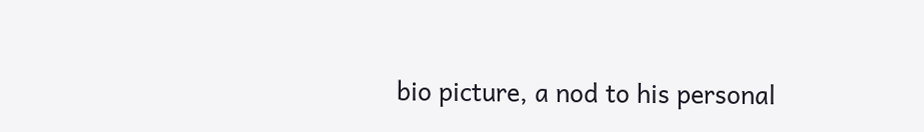bio picture, a nod to his personal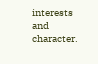interests and character.